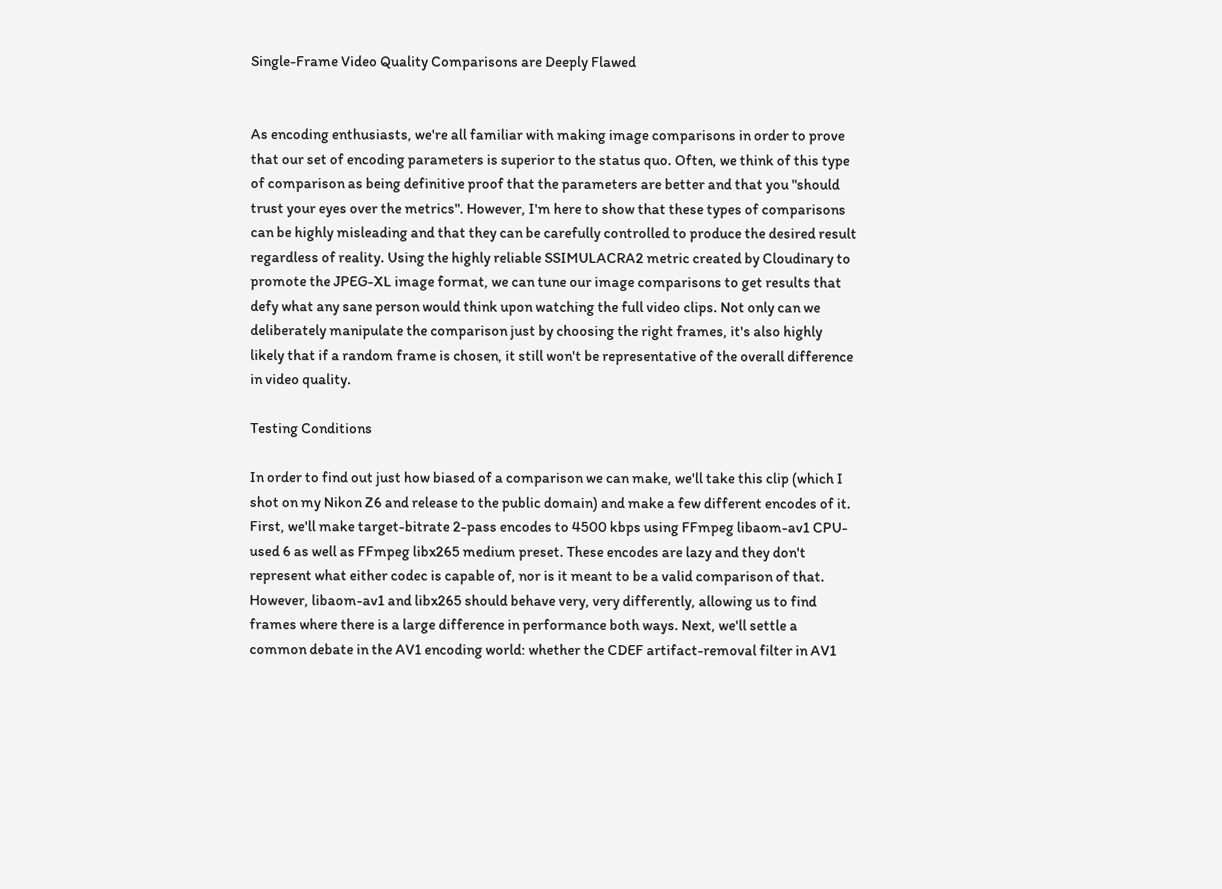Single-Frame Video Quality Comparisons are Deeply Flawed


As encoding enthusiasts, we're all familiar with making image comparisons in order to prove that our set of encoding parameters is superior to the status quo. Often, we think of this type of comparison as being definitive proof that the parameters are better and that you "should trust your eyes over the metrics". However, I'm here to show that these types of comparisons can be highly misleading and that they can be carefully controlled to produce the desired result regardless of reality. Using the highly reliable SSIMULACRA2 metric created by Cloudinary to promote the JPEG-XL image format, we can tune our image comparisons to get results that defy what any sane person would think upon watching the full video clips. Not only can we deliberately manipulate the comparison just by choosing the right frames, it's also highly likely that if a random frame is chosen, it still won't be representative of the overall difference in video quality.

Testing Conditions

In order to find out just how biased of a comparison we can make, we'll take this clip (which I shot on my Nikon Z6 and release to the public domain) and make a few different encodes of it. First, we'll make target-bitrate 2-pass encodes to 4500 kbps using FFmpeg libaom-av1 CPU-used 6 as well as FFmpeg libx265 medium preset. These encodes are lazy and they don't represent what either codec is capable of, nor is it meant to be a valid comparison of that. However, libaom-av1 and libx265 should behave very, very differently, allowing us to find frames where there is a large difference in performance both ways. Next, we'll settle a common debate in the AV1 encoding world: whether the CDEF artifact-removal filter in AV1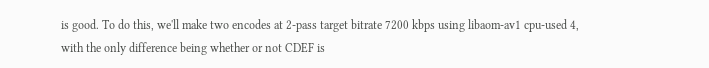is good. To do this, we'll make two encodes at 2-pass target bitrate 7200 kbps using libaom-av1 cpu-used 4, with the only difference being whether or not CDEF is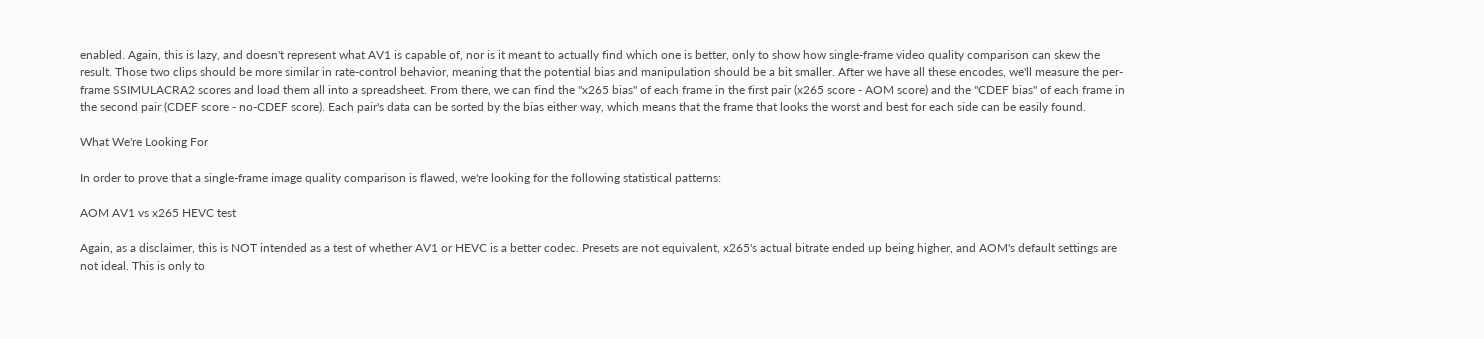enabled. Again, this is lazy, and doesn't represent what AV1 is capable of, nor is it meant to actually find which one is better, only to show how single-frame video quality comparison can skew the result. Those two clips should be more similar in rate-control behavior, meaning that the potential bias and manipulation should be a bit smaller. After we have all these encodes, we'll measure the per-frame SSIMULACRA2 scores and load them all into a spreadsheet. From there, we can find the "x265 bias" of each frame in the first pair (x265 score - AOM score) and the "CDEF bias" of each frame in the second pair (CDEF score - no-CDEF score). Each pair's data can be sorted by the bias either way, which means that the frame that looks the worst and best for each side can be easily found.

What We're Looking For

In order to prove that a single-frame image quality comparison is flawed, we're looking for the following statistical patterns:

AOM AV1 vs x265 HEVC test

Again, as a disclaimer, this is NOT intended as a test of whether AV1 or HEVC is a better codec. Presets are not equivalent, x265's actual bitrate ended up being higher, and AOM's default settings are not ideal. This is only to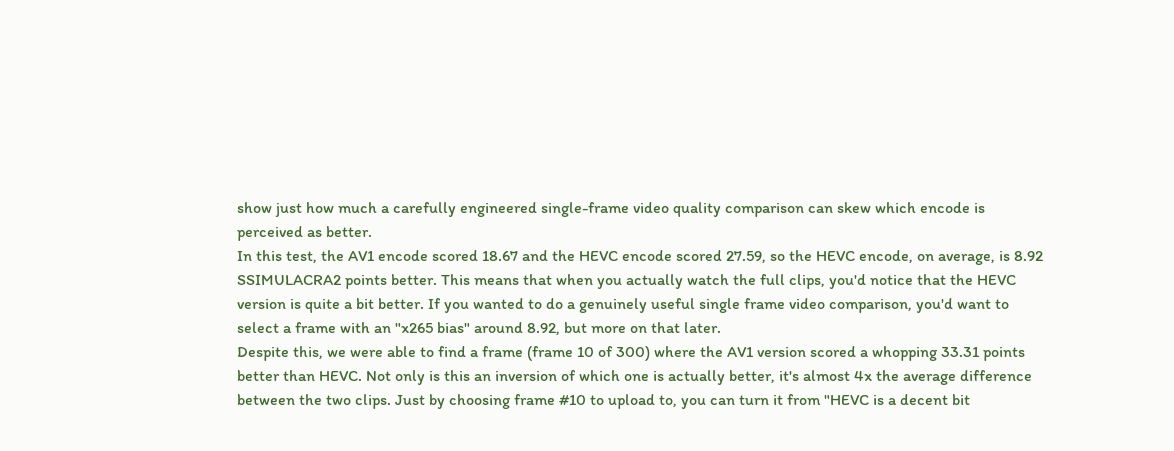show just how much a carefully engineered single-frame video quality comparison can skew which encode is perceived as better.
In this test, the AV1 encode scored 18.67 and the HEVC encode scored 27.59, so the HEVC encode, on average, is 8.92 SSIMULACRA2 points better. This means that when you actually watch the full clips, you'd notice that the HEVC version is quite a bit better. If you wanted to do a genuinely useful single frame video comparison, you'd want to select a frame with an "x265 bias" around 8.92, but more on that later.
Despite this, we were able to find a frame (frame 10 of 300) where the AV1 version scored a whopping 33.31 points better than HEVC. Not only is this an inversion of which one is actually better, it's almost 4x the average difference between the two clips. Just by choosing frame #10 to upload to, you can turn it from "HEVC is a decent bit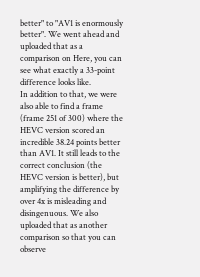better" to "AV1 is enormously better". We went ahead and uploaded that as a comparison on Here, you can see what exactly a 33-point difference looks like.
In addition to that, we were also able to find a frame (frame 251 of 300) where the HEVC version scored an incredible 38.24 points better than AV1. It still leads to the correct conclusion (the HEVC version is better), but amplifying the difference by over 4x is misleading and disingenuous. We also uploaded that as another comparison so that you can observe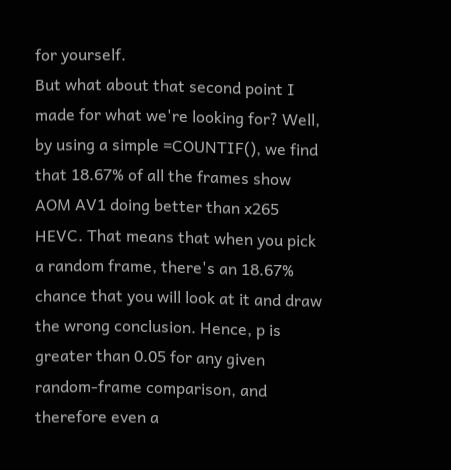for yourself.
But what about that second point I made for what we're looking for? Well, by using a simple =COUNTIF(), we find that 18.67% of all the frames show AOM AV1 doing better than x265 HEVC. That means that when you pick a random frame, there's an 18.67% chance that you will look at it and draw the wrong conclusion. Hence, p is greater than 0.05 for any given random-frame comparison, and therefore even a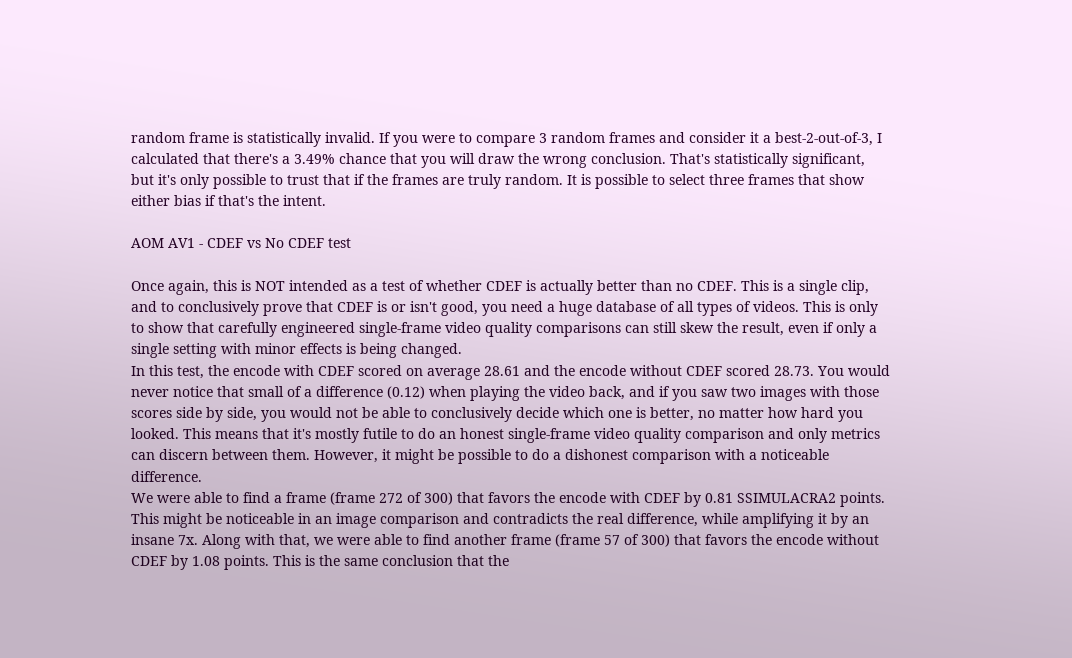random frame is statistically invalid. If you were to compare 3 random frames and consider it a best-2-out-of-3, I calculated that there's a 3.49% chance that you will draw the wrong conclusion. That's statistically significant, but it's only possible to trust that if the frames are truly random. It is possible to select three frames that show either bias if that's the intent.

AOM AV1 - CDEF vs No CDEF test

Once again, this is NOT intended as a test of whether CDEF is actually better than no CDEF. This is a single clip, and to conclusively prove that CDEF is or isn't good, you need a huge database of all types of videos. This is only to show that carefully engineered single-frame video quality comparisons can still skew the result, even if only a single setting with minor effects is being changed.
In this test, the encode with CDEF scored on average 28.61 and the encode without CDEF scored 28.73. You would never notice that small of a difference (0.12) when playing the video back, and if you saw two images with those scores side by side, you would not be able to conclusively decide which one is better, no matter how hard you looked. This means that it's mostly futile to do an honest single-frame video quality comparison and only metrics can discern between them. However, it might be possible to do a dishonest comparison with a noticeable difference.
We were able to find a frame (frame 272 of 300) that favors the encode with CDEF by 0.81 SSIMULACRA2 points. This might be noticeable in an image comparison and contradicts the real difference, while amplifying it by an insane 7x. Along with that, we were able to find another frame (frame 57 of 300) that favors the encode without CDEF by 1.08 points. This is the same conclusion that the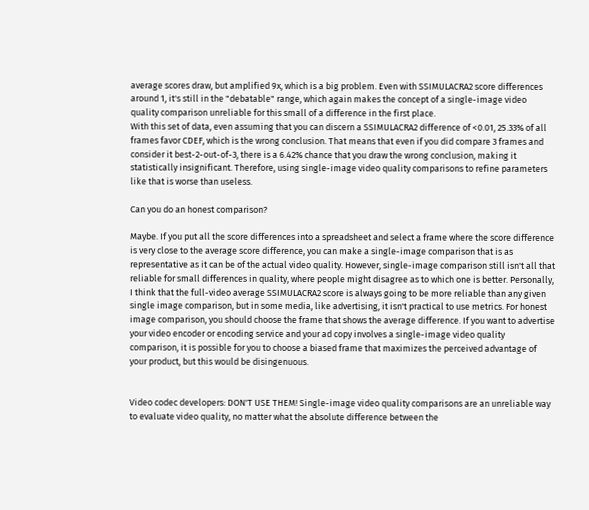average scores draw, but amplified 9x, which is a big problem. Even with SSIMULACRA2 score differences around 1, it's still in the "debatable" range, which again makes the concept of a single-image video quality comparison unreliable for this small of a difference in the first place.
With this set of data, even assuming that you can discern a SSIMULACRA2 difference of <0.01, 25.33% of all frames favor CDEF, which is the wrong conclusion. That means that even if you did compare 3 frames and consider it best-2-out-of-3, there is a 6.42% chance that you draw the wrong conclusion, making it statistically insignificant. Therefore, using single-image video quality comparisons to refine parameters like that is worse than useless.

Can you do an honest comparison?

Maybe. If you put all the score differences into a spreadsheet and select a frame where the score difference is very close to the average score difference, you can make a single-image comparison that is as representative as it can be of the actual video quality. However, single-image comparison still isn't all that reliable for small differences in quality, where people might disagree as to which one is better. Personally, I think that the full-video average SSIMULACRA2 score is always going to be more reliable than any given single image comparison, but in some media, like advertising, it isn't practical to use metrics. For honest image comparison, you should choose the frame that shows the average difference. If you want to advertise your video encoder or encoding service and your ad copy involves a single-image video quality comparison, it is possible for you to choose a biased frame that maximizes the perceived advantage of your product, but this would be disingenuous.


Video codec developers: DON'T USE THEM! Single-image video quality comparisons are an unreliable way to evaluate video quality, no matter what the absolute difference between the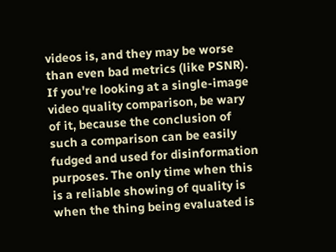videos is, and they may be worse than even bad metrics (like PSNR). If you're looking at a single-image video quality comparison, be wary of it, because the conclusion of such a comparison can be easily fudged and used for disinformation purposes. The only time when this is a reliable showing of quality is when the thing being evaluated is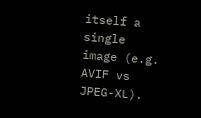itself a single image (e.g. AVIF vs JPEG-XL).